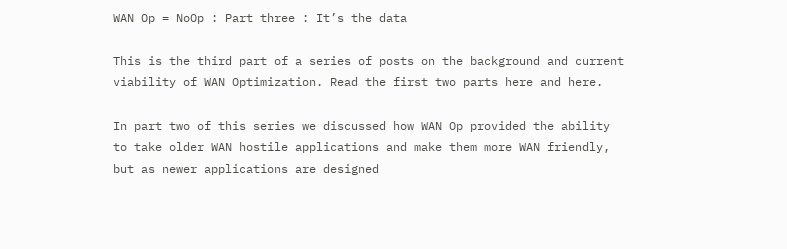WAN Op = NoOp : Part three : It’s the data

This is the third part of a series of posts on the background and current viability of WAN Optimization. Read the first two parts here and here.

In part two of this series we discussed how WAN Op provided the ability to take older WAN hostile applications and make them more WAN friendly, but as newer applications are designed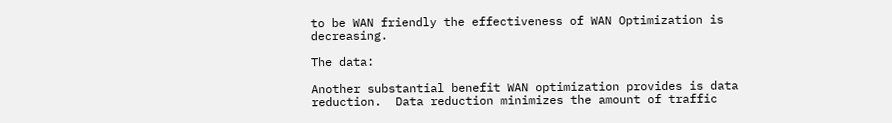to be WAN friendly the effectiveness of WAN Optimization is decreasing.

The data:

Another substantial benefit WAN optimization provides is data reduction.  Data reduction minimizes the amount of traffic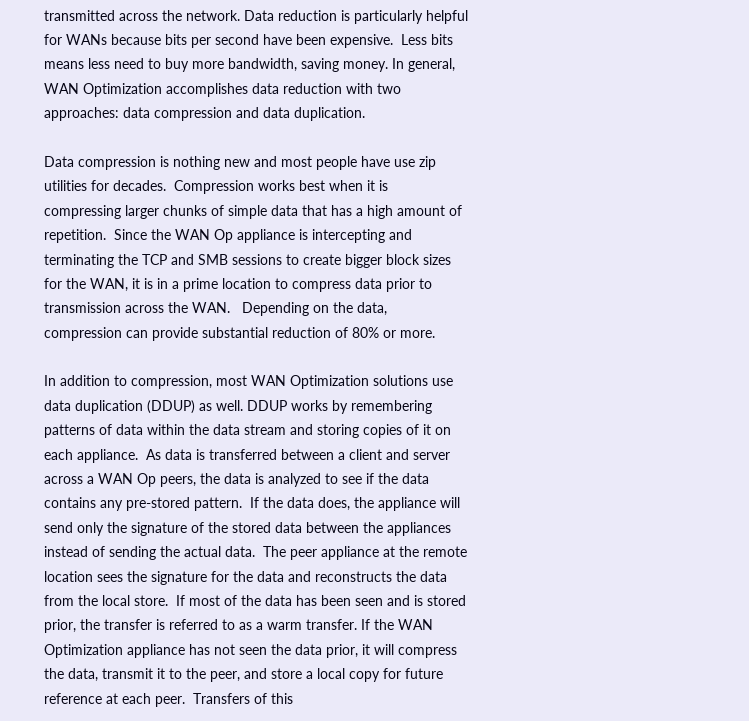transmitted across the network. Data reduction is particularly helpful for WANs because bits per second have been expensive.  Less bits means less need to buy more bandwidth, saving money. In general, WAN Optimization accomplishes data reduction with two approaches: data compression and data duplication.

Data compression is nothing new and most people have use zip utilities for decades.  Compression works best when it is compressing larger chunks of simple data that has a high amount of repetition.  Since the WAN Op appliance is intercepting and terminating the TCP and SMB sessions to create bigger block sizes for the WAN, it is in a prime location to compress data prior to transmission across the WAN.   Depending on the data, compression can provide substantial reduction of 80% or more.

In addition to compression, most WAN Optimization solutions use data duplication (DDUP) as well. DDUP works by remembering patterns of data within the data stream and storing copies of it on each appliance.  As data is transferred between a client and server across a WAN Op peers, the data is analyzed to see if the data contains any pre-stored pattern.  If the data does, the appliance will send only the signature of the stored data between the appliances instead of sending the actual data.  The peer appliance at the remote location sees the signature for the data and reconstructs the data from the local store.  If most of the data has been seen and is stored prior, the transfer is referred to as a warm transfer. If the WAN Optimization appliance has not seen the data prior, it will compress the data, transmit it to the peer, and store a local copy for future reference at each peer.  Transfers of this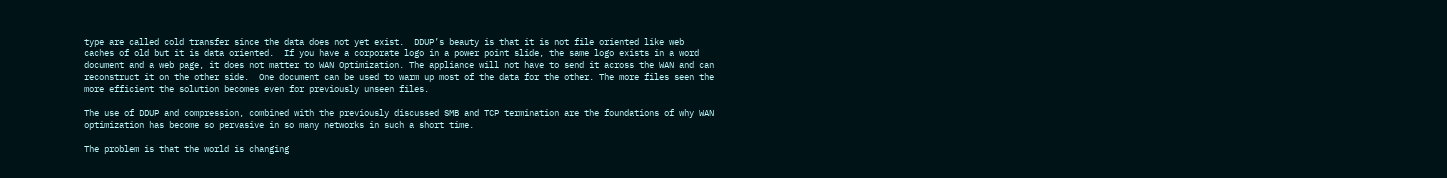type are called cold transfer since the data does not yet exist.  DDUP’s beauty is that it is not file oriented like web caches of old but it is data oriented.  If you have a corporate logo in a power point slide, the same logo exists in a word document and a web page, it does not matter to WAN Optimization. The appliance will not have to send it across the WAN and can reconstruct it on the other side.  One document can be used to warm up most of the data for the other. The more files seen the more efficient the solution becomes even for previously unseen files.

The use of DDUP and compression, combined with the previously discussed SMB and TCP termination are the foundations of why WAN optimization has become so pervasive in so many networks in such a short time.

The problem is that the world is changing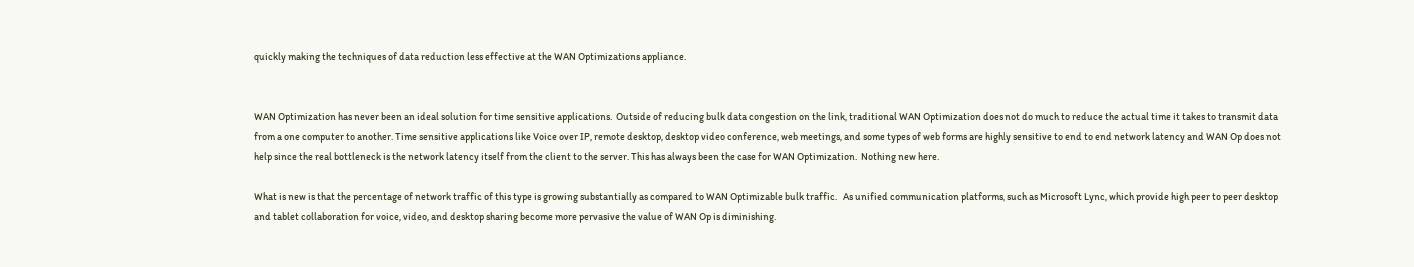quickly making the techniques of data reduction less effective at the WAN Optimizations appliance.


WAN Optimization has never been an ideal solution for time sensitive applications.  Outside of reducing bulk data congestion on the link, traditional WAN Optimization does not do much to reduce the actual time it takes to transmit data from a one computer to another. Time sensitive applications like Voice over IP, remote desktop, desktop video conference, web meetings, and some types of web forms are highly sensitive to end to end network latency and WAN Op does not help since the real bottleneck is the network latency itself from the client to the server. This has always been the case for WAN Optimization.  Nothing new here.

What is new is that the percentage of network traffic of this type is growing substantially as compared to WAN Optimizable bulk traffic.   As unified communication platforms, such as Microsoft Lync, which provide high peer to peer desktop and tablet collaboration for voice, video, and desktop sharing become more pervasive the value of WAN Op is diminishing.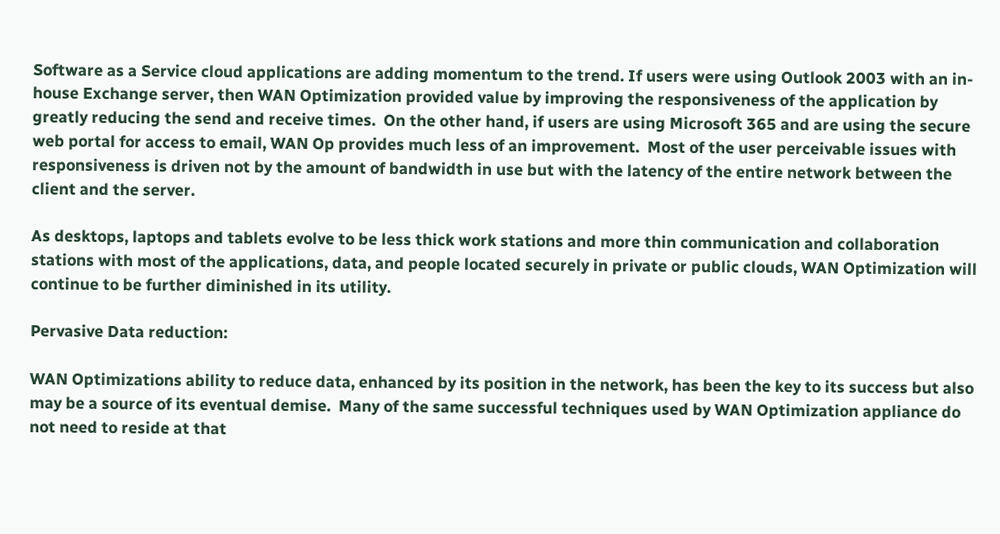Software as a Service cloud applications are adding momentum to the trend. If users were using Outlook 2003 with an in-house Exchange server, then WAN Optimization provided value by improving the responsiveness of the application by greatly reducing the send and receive times.  On the other hand, if users are using Microsoft 365 and are using the secure web portal for access to email, WAN Op provides much less of an improvement.  Most of the user perceivable issues with responsiveness is driven not by the amount of bandwidth in use but with the latency of the entire network between the client and the server.

As desktops, laptops and tablets evolve to be less thick work stations and more thin communication and collaboration stations with most of the applications, data, and people located securely in private or public clouds, WAN Optimization will continue to be further diminished in its utility.

Pervasive Data reduction:

WAN Optimizations ability to reduce data, enhanced by its position in the network, has been the key to its success but also may be a source of its eventual demise.  Many of the same successful techniques used by WAN Optimization appliance do not need to reside at that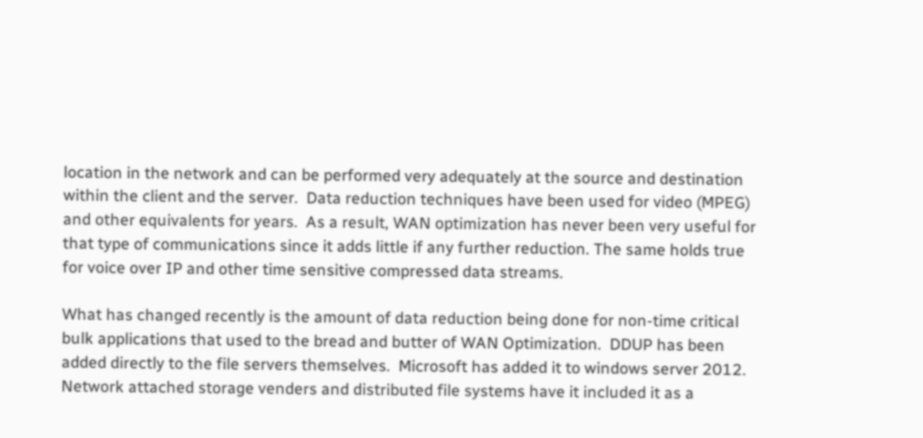location in the network and can be performed very adequately at the source and destination within the client and the server.  Data reduction techniques have been used for video (MPEG) and other equivalents for years.  As a result, WAN optimization has never been very useful for that type of communications since it adds little if any further reduction. The same holds true for voice over IP and other time sensitive compressed data streams.

What has changed recently is the amount of data reduction being done for non-time critical bulk applications that used to the bread and butter of WAN Optimization.  DDUP has been added directly to the file servers themselves.  Microsoft has added it to windows server 2012.  Network attached storage venders and distributed file systems have it included it as a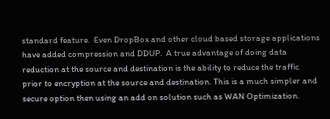standard feature.  Even DropBox and other cloud based storage applications have added compression and DDUP.  A true advantage of doing data reduction at the source and destination is the ability to reduce the traffic prior to encryption at the source and destination. This is a much simpler and secure option then using an add on solution such as WAN Optimization.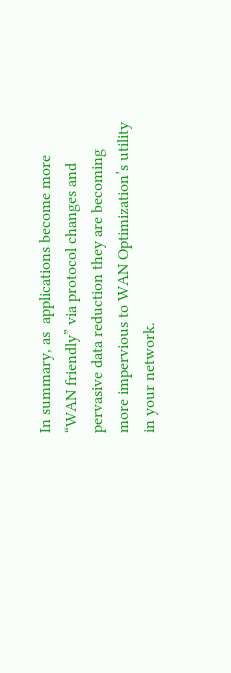In summary, as  applications become more “WAN friendly” via protocol changes and pervasive data reduction they are becoming more impervious to WAN Optimization’s utility in your network.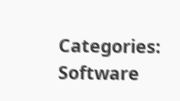Categories: Software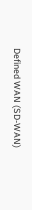Defined WAN (SD-WAN)